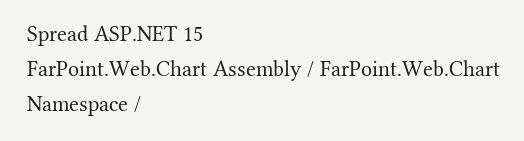Spread ASP.NET 15
FarPoint.Web.Chart Assembly / FarPoint.Web.Chart Namespace /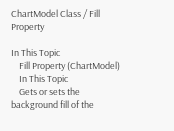ChartModel Class / Fill Property

In This Topic
    Fill Property (ChartModel)
    In This Topic
    Gets or sets the background fill of the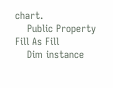chart.
    Public Property Fill As Fill
    Dim instance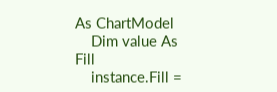As ChartModel
    Dim value As Fill
    instance.Fill =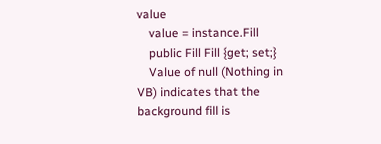value
    value = instance.Fill
    public Fill Fill {get; set;}
    Value of null (Nothing in VB) indicates that the background fill is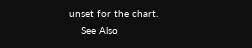unset for the chart.
    See Also